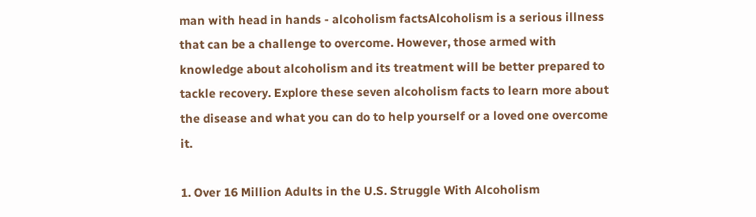man with head in hands - alcoholism factsAlcoholism is a serious illness that can be a challenge to overcome. However, those armed with knowledge about alcoholism and its treatment will be better prepared to tackle recovery. Explore these seven alcoholism facts to learn more about the disease and what you can do to help yourself or a loved one overcome it.

1. Over 16 Million Adults in the U.S. Struggle With Alcoholism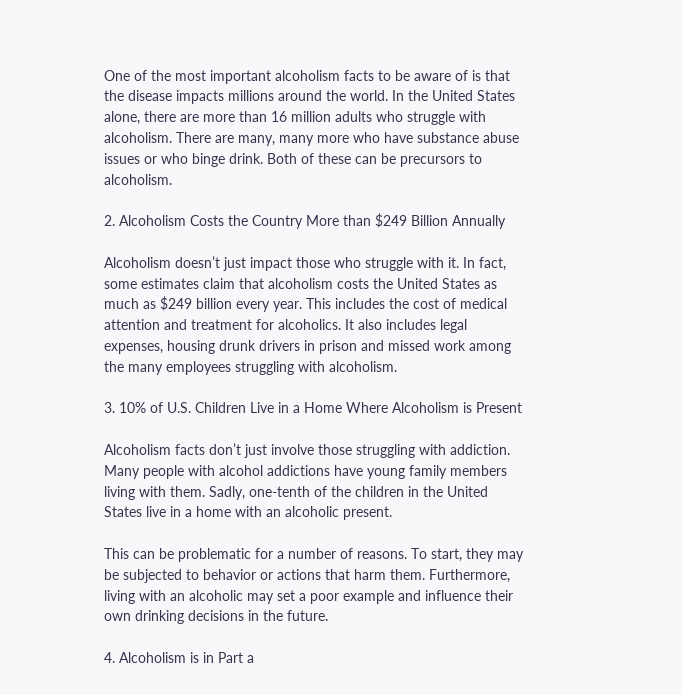One of the most important alcoholism facts to be aware of is that the disease impacts millions around the world. In the United States alone, there are more than 16 million adults who struggle with alcoholism. There are many, many more who have substance abuse issues or who binge drink. Both of these can be precursors to alcoholism.

2. Alcoholism Costs the Country More than $249 Billion Annually

Alcoholism doesn’t just impact those who struggle with it. In fact, some estimates claim that alcoholism costs the United States as much as $249 billion every year. This includes the cost of medical attention and treatment for alcoholics. It also includes legal expenses, housing drunk drivers in prison and missed work among the many employees struggling with alcoholism.

3. 10% of U.S. Children Live in a Home Where Alcoholism is Present

Alcoholism facts don’t just involve those struggling with addiction. Many people with alcohol addictions have young family members living with them. Sadly, one-tenth of the children in the United States live in a home with an alcoholic present.

This can be problematic for a number of reasons. To start, they may be subjected to behavior or actions that harm them. Furthermore, living with an alcoholic may set a poor example and influence their own drinking decisions in the future.

4. Alcoholism is in Part a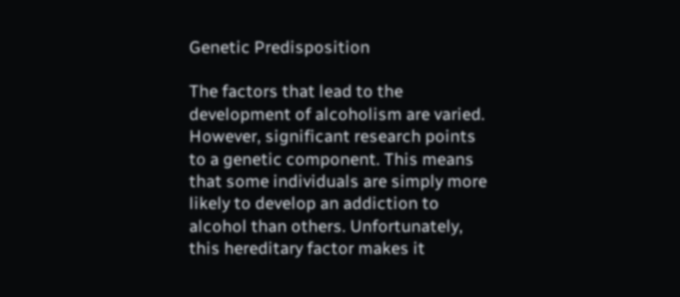Genetic Predisposition

The factors that lead to the development of alcoholism are varied. However, significant research points to a genetic component. This means that some individuals are simply more likely to develop an addiction to alcohol than others. Unfortunately, this hereditary factor makes it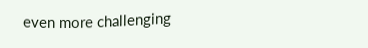even more challenging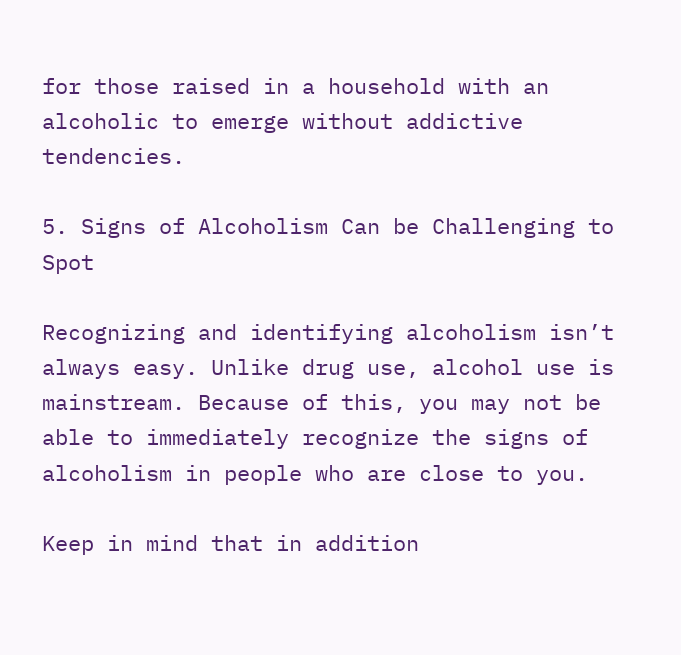for those raised in a household with an alcoholic to emerge without addictive tendencies.

5. Signs of Alcoholism Can be Challenging to Spot

Recognizing and identifying alcoholism isn’t always easy. Unlike drug use, alcohol use is mainstream. Because of this, you may not be able to immediately recognize the signs of alcoholism in people who are close to you.

Keep in mind that in addition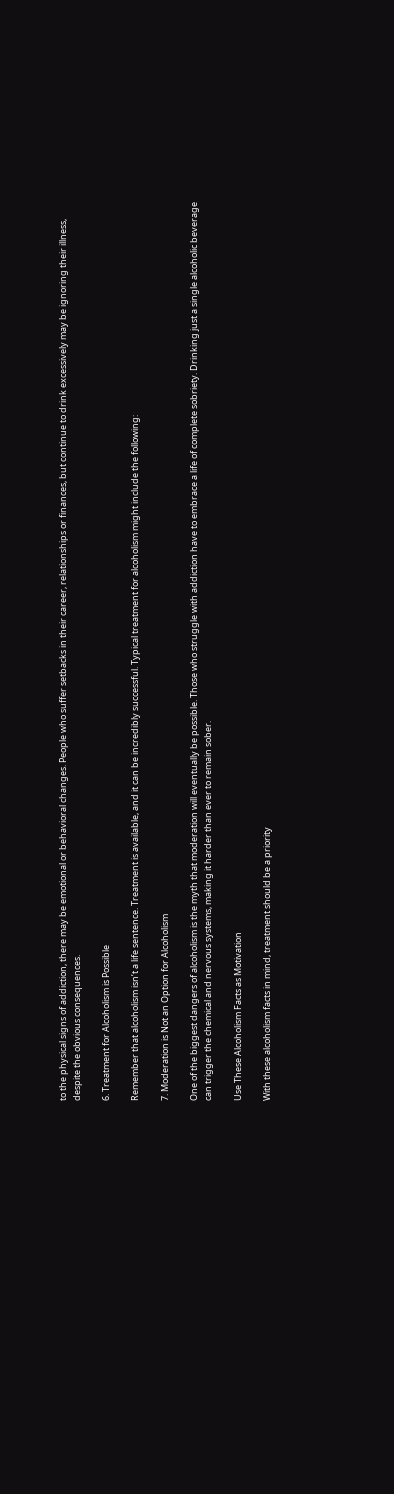to the physical signs of addiction, there may be emotional or behavioral changes. People who suffer setbacks in their career, relationships or finances, but continue to drink excessively may be ignoring their illness, despite the obvious consequences.

6. Treatment for Alcoholism is Possible

Remember that alcoholism isn’t a life sentence. Treatment is available, and it can be incredibly successful. Typical treatment for alcoholism might include the following:

7. Moderation is Not an Option for Alcoholism

One of the biggest dangers of alcoholism is the myth that moderation will eventually be possible. Those who struggle with addiction have to embrace a life of complete sobriety. Drinking just a single alcoholic beverage can trigger the chemical and nervous systems, making it harder than ever to remain sober.

Use These Alcoholism Facts as Motivation

With these alcoholism facts in mind, treatment should be a priority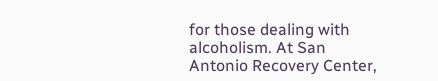for those dealing with alcoholism. At San Antonio Recovery Center,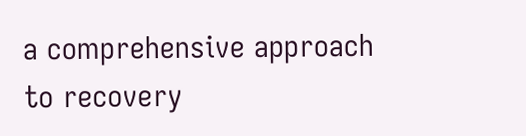a comprehensive approach to recovery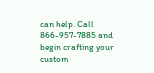can help. Call 866-957-7885 and begin crafting your custom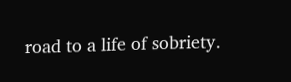road to a life of sobriety.